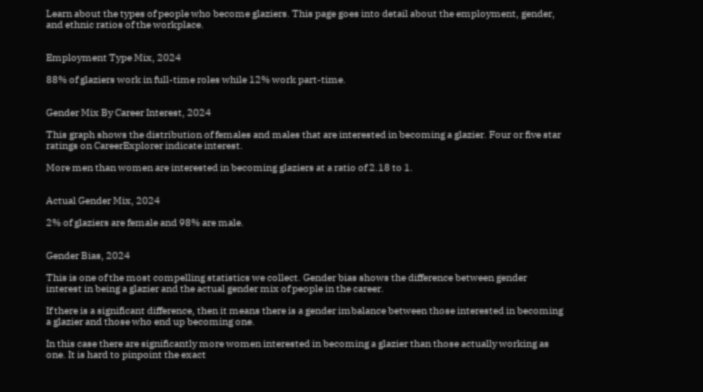Learn about the types of people who become glaziers. This page goes into detail about the employment, gender, and ethnic ratios of the workplace.


Employment Type Mix, 2024

88% of glaziers work in full-time roles while 12% work part-time.


Gender Mix By Career Interest, 2024

This graph shows the distribution of females and males that are interested in becoming a glazier. Four or five star ratings on CareerExplorer indicate interest.

More men than women are interested in becoming glaziers at a ratio of 2.18 to 1.


Actual Gender Mix, 2024

2% of glaziers are female and 98% are male.


Gender Bias, 2024

This is one of the most compelling statistics we collect. Gender bias shows the difference between gender interest in being a glazier and the actual gender mix of people in the career.

If there is a significant difference, then it means there is a gender imbalance between those interested in becoming a glazier and those who end up becoming one.

In this case there are significantly more women interested in becoming a glazier than those actually working as one. It is hard to pinpoint the exact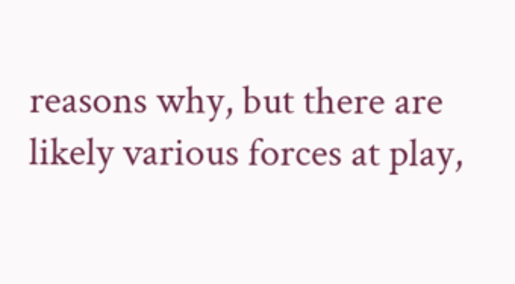reasons why, but there are likely various forces at play,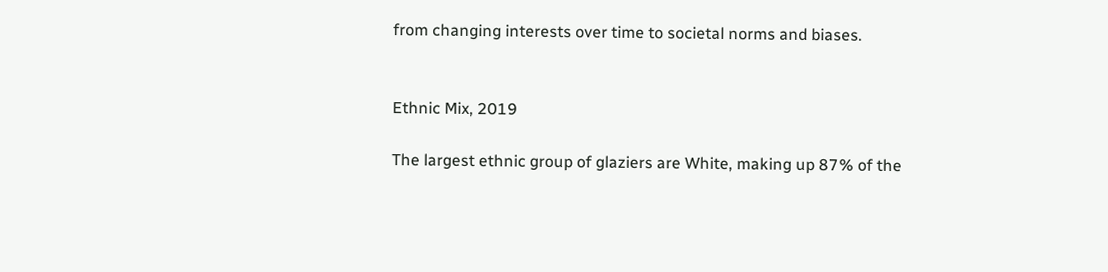from changing interests over time to societal norms and biases.


Ethnic Mix, 2019

The largest ethnic group of glaziers are White, making up 87% of the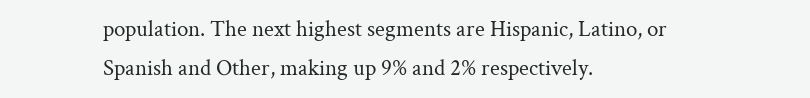population. The next highest segments are Hispanic, Latino, or Spanish and Other, making up 9% and 2% respectively.